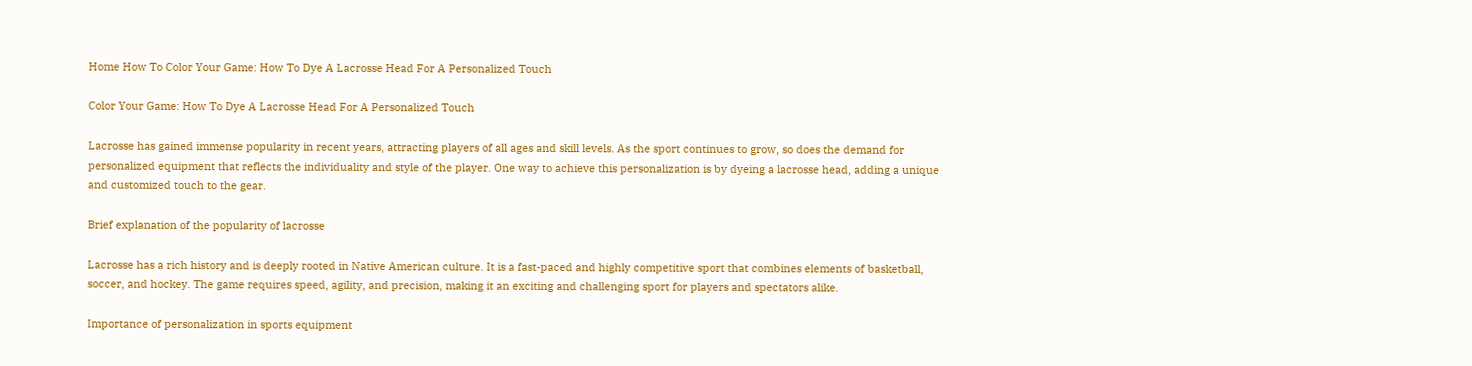Home How To Color Your Game: How To Dye A Lacrosse Head For A Personalized Touch

Color Your Game: How To Dye A Lacrosse Head For A Personalized Touch

Lacrosse has gained immense popularity in recent years, attracting players of all ages and skill levels. As the sport continues to grow, so does the demand for personalized equipment that reflects the individuality and style of the player. One way to achieve this personalization is by dyeing a lacrosse head, adding a unique and customized touch to the gear.

Brief explanation of the popularity of lacrosse

Lacrosse has a rich history and is deeply rooted in Native American culture. It is a fast-paced and highly competitive sport that combines elements of basketball, soccer, and hockey. The game requires speed, agility, and precision, making it an exciting and challenging sport for players and spectators alike.

Importance of personalization in sports equipment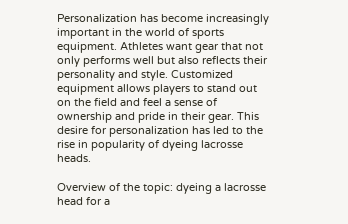Personalization has become increasingly important in the world of sports equipment. Athletes want gear that not only performs well but also reflects their personality and style. Customized equipment allows players to stand out on the field and feel a sense of ownership and pride in their gear. This desire for personalization has led to the rise in popularity of dyeing lacrosse heads.

Overview of the topic: dyeing a lacrosse head for a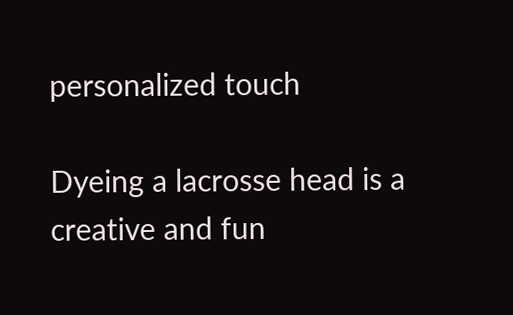personalized touch

Dyeing a lacrosse head is a creative and fun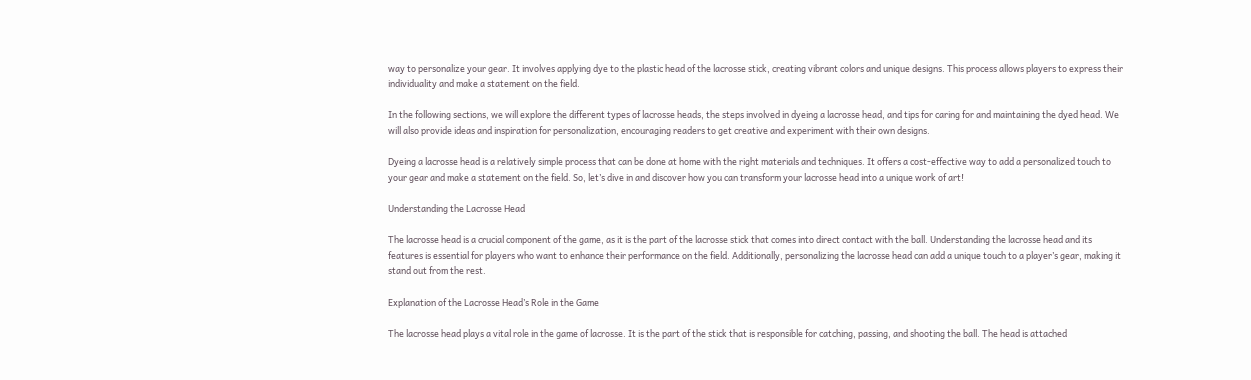way to personalize your gear. It involves applying dye to the plastic head of the lacrosse stick, creating vibrant colors and unique designs. This process allows players to express their individuality and make a statement on the field.

In the following sections, we will explore the different types of lacrosse heads, the steps involved in dyeing a lacrosse head, and tips for caring for and maintaining the dyed head. We will also provide ideas and inspiration for personalization, encouraging readers to get creative and experiment with their own designs.

Dyeing a lacrosse head is a relatively simple process that can be done at home with the right materials and techniques. It offers a cost-effective way to add a personalized touch to your gear and make a statement on the field. So, let’s dive in and discover how you can transform your lacrosse head into a unique work of art!

Understanding the Lacrosse Head

The lacrosse head is a crucial component of the game, as it is the part of the lacrosse stick that comes into direct contact with the ball. Understanding the lacrosse head and its features is essential for players who want to enhance their performance on the field. Additionally, personalizing the lacrosse head can add a unique touch to a player’s gear, making it stand out from the rest.

Explanation of the Lacrosse Head’s Role in the Game

The lacrosse head plays a vital role in the game of lacrosse. It is the part of the stick that is responsible for catching, passing, and shooting the ball. The head is attached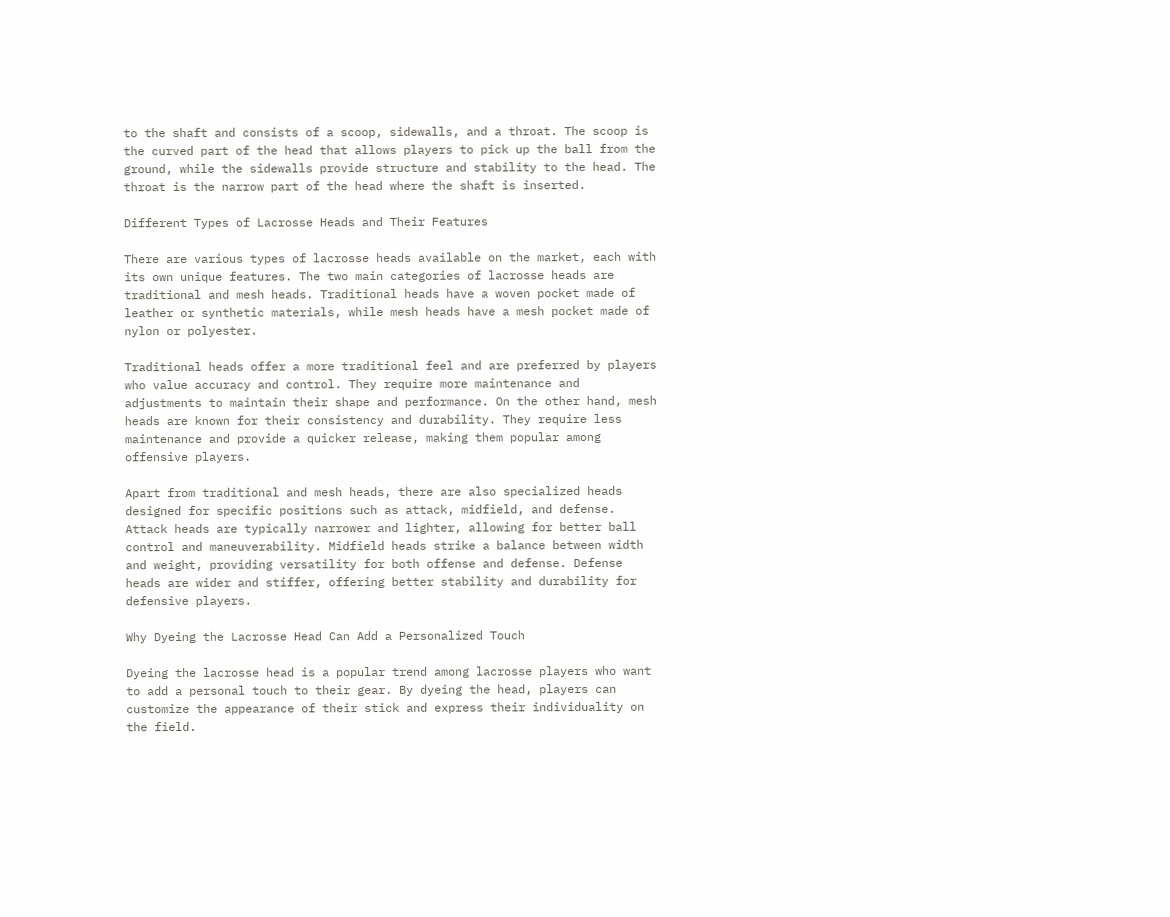to the shaft and consists of a scoop, sidewalls, and a throat. The scoop is the curved part of the head that allows players to pick up the ball from the ground, while the sidewalls provide structure and stability to the head. The throat is the narrow part of the head where the shaft is inserted.

Different Types of Lacrosse Heads and Their Features

There are various types of lacrosse heads available on the market, each with its own unique features. The two main categories of lacrosse heads are traditional and mesh heads. Traditional heads have a woven pocket made of leather or synthetic materials, while mesh heads have a mesh pocket made of nylon or polyester.

Traditional heads offer a more traditional feel and are preferred by players who value accuracy and control. They require more maintenance and adjustments to maintain their shape and performance. On the other hand, mesh heads are known for their consistency and durability. They require less maintenance and provide a quicker release, making them popular among offensive players.

Apart from traditional and mesh heads, there are also specialized heads designed for specific positions such as attack, midfield, and defense. Attack heads are typically narrower and lighter, allowing for better ball control and maneuverability. Midfield heads strike a balance between width and weight, providing versatility for both offense and defense. Defense heads are wider and stiffer, offering better stability and durability for defensive players.

Why Dyeing the Lacrosse Head Can Add a Personalized Touch

Dyeing the lacrosse head is a popular trend among lacrosse players who want to add a personal touch to their gear. By dyeing the head, players can customize the appearance of their stick and express their individuality on the field.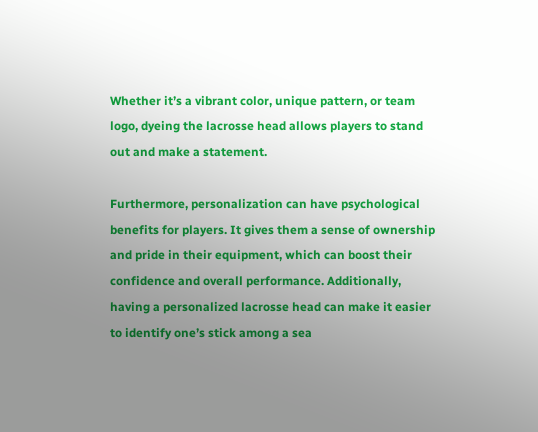Whether it’s a vibrant color, unique pattern, or team logo, dyeing the lacrosse head allows players to stand out and make a statement.

Furthermore, personalization can have psychological benefits for players. It gives them a sense of ownership and pride in their equipment, which can boost their confidence and overall performance. Additionally, having a personalized lacrosse head can make it easier to identify one’s stick among a sea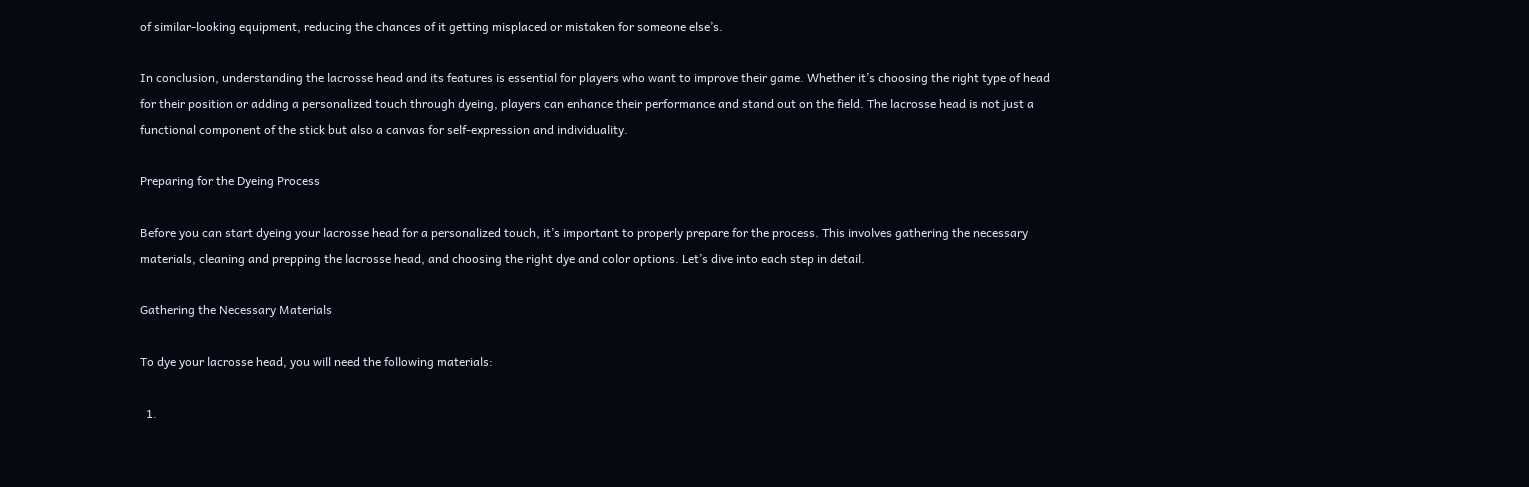of similar-looking equipment, reducing the chances of it getting misplaced or mistaken for someone else’s.

In conclusion, understanding the lacrosse head and its features is essential for players who want to improve their game. Whether it’s choosing the right type of head for their position or adding a personalized touch through dyeing, players can enhance their performance and stand out on the field. The lacrosse head is not just a functional component of the stick but also a canvas for self-expression and individuality.

Preparing for the Dyeing Process

Before you can start dyeing your lacrosse head for a personalized touch, it’s important to properly prepare for the process. This involves gathering the necessary materials, cleaning and prepping the lacrosse head, and choosing the right dye and color options. Let’s dive into each step in detail.

Gathering the Necessary Materials

To dye your lacrosse head, you will need the following materials:

  1.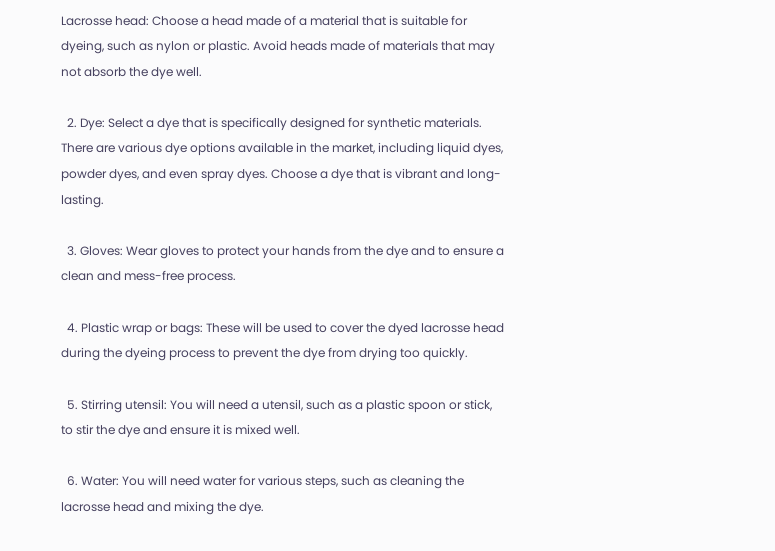Lacrosse head: Choose a head made of a material that is suitable for dyeing, such as nylon or plastic. Avoid heads made of materials that may not absorb the dye well.

  2. Dye: Select a dye that is specifically designed for synthetic materials. There are various dye options available in the market, including liquid dyes, powder dyes, and even spray dyes. Choose a dye that is vibrant and long-lasting.

  3. Gloves: Wear gloves to protect your hands from the dye and to ensure a clean and mess-free process.

  4. Plastic wrap or bags: These will be used to cover the dyed lacrosse head during the dyeing process to prevent the dye from drying too quickly.

  5. Stirring utensil: You will need a utensil, such as a plastic spoon or stick, to stir the dye and ensure it is mixed well.

  6. Water: You will need water for various steps, such as cleaning the lacrosse head and mixing the dye.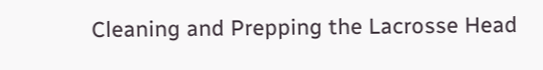Cleaning and Prepping the Lacrosse Head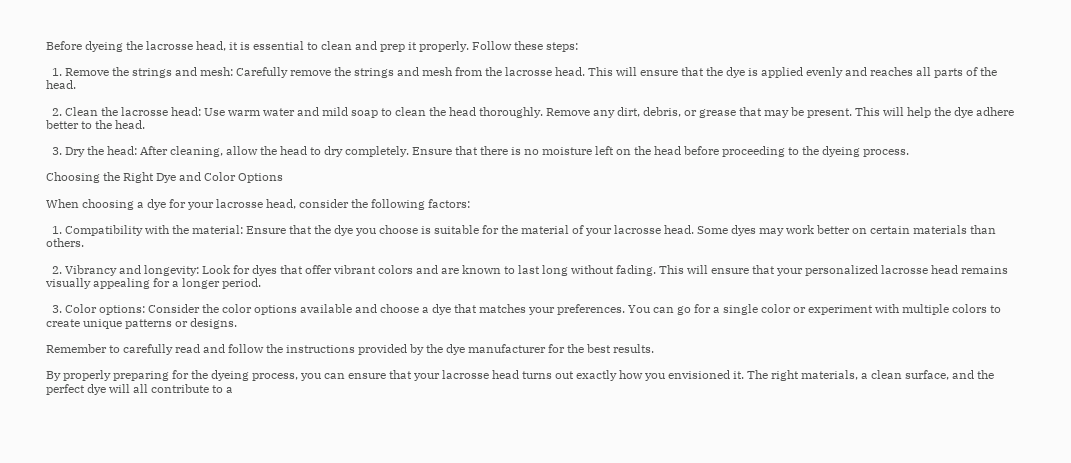Before dyeing the lacrosse head, it is essential to clean and prep it properly. Follow these steps:

  1. Remove the strings and mesh: Carefully remove the strings and mesh from the lacrosse head. This will ensure that the dye is applied evenly and reaches all parts of the head.

  2. Clean the lacrosse head: Use warm water and mild soap to clean the head thoroughly. Remove any dirt, debris, or grease that may be present. This will help the dye adhere better to the head.

  3. Dry the head: After cleaning, allow the head to dry completely. Ensure that there is no moisture left on the head before proceeding to the dyeing process.

Choosing the Right Dye and Color Options

When choosing a dye for your lacrosse head, consider the following factors:

  1. Compatibility with the material: Ensure that the dye you choose is suitable for the material of your lacrosse head. Some dyes may work better on certain materials than others.

  2. Vibrancy and longevity: Look for dyes that offer vibrant colors and are known to last long without fading. This will ensure that your personalized lacrosse head remains visually appealing for a longer period.

  3. Color options: Consider the color options available and choose a dye that matches your preferences. You can go for a single color or experiment with multiple colors to create unique patterns or designs.

Remember to carefully read and follow the instructions provided by the dye manufacturer for the best results.

By properly preparing for the dyeing process, you can ensure that your lacrosse head turns out exactly how you envisioned it. The right materials, a clean surface, and the perfect dye will all contribute to a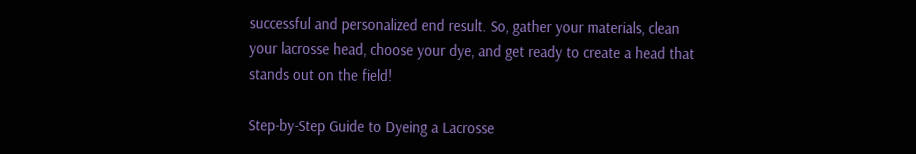successful and personalized end result. So, gather your materials, clean your lacrosse head, choose your dye, and get ready to create a head that stands out on the field!

Step-by-Step Guide to Dyeing a Lacrosse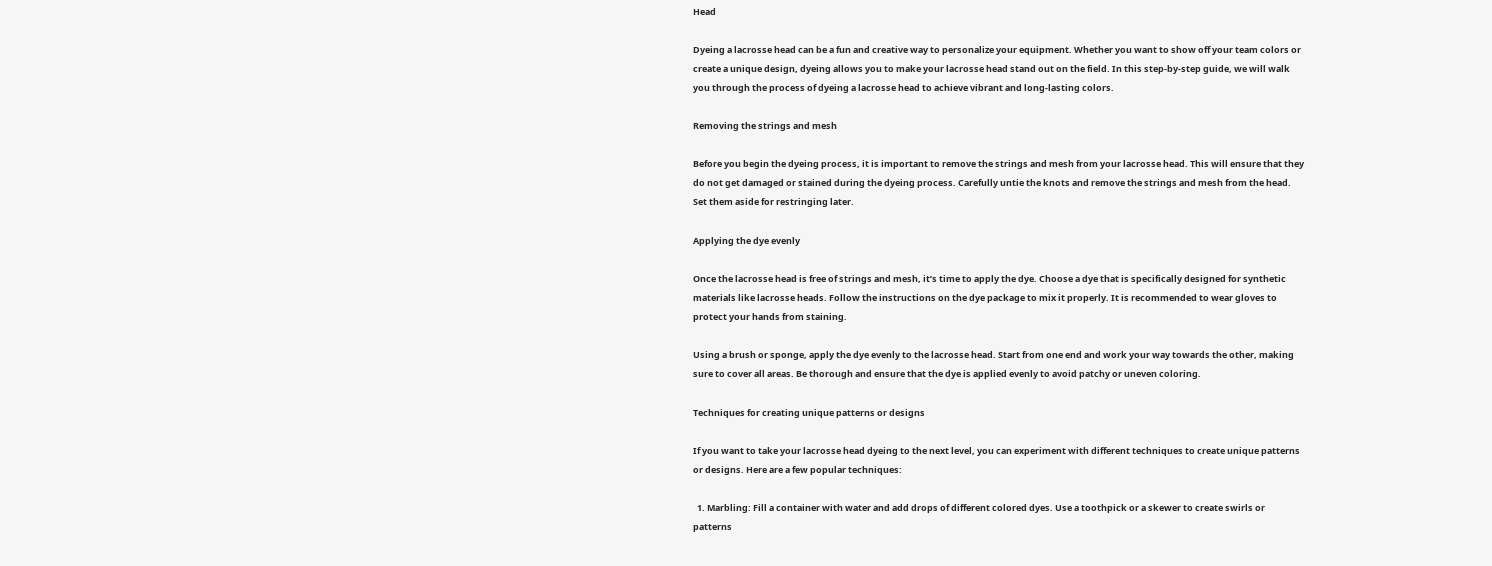Head

Dyeing a lacrosse head can be a fun and creative way to personalize your equipment. Whether you want to show off your team colors or create a unique design, dyeing allows you to make your lacrosse head stand out on the field. In this step-by-step guide, we will walk you through the process of dyeing a lacrosse head to achieve vibrant and long-lasting colors.

Removing the strings and mesh

Before you begin the dyeing process, it is important to remove the strings and mesh from your lacrosse head. This will ensure that they do not get damaged or stained during the dyeing process. Carefully untie the knots and remove the strings and mesh from the head. Set them aside for restringing later.

Applying the dye evenly

Once the lacrosse head is free of strings and mesh, it’s time to apply the dye. Choose a dye that is specifically designed for synthetic materials like lacrosse heads. Follow the instructions on the dye package to mix it properly. It is recommended to wear gloves to protect your hands from staining.

Using a brush or sponge, apply the dye evenly to the lacrosse head. Start from one end and work your way towards the other, making sure to cover all areas. Be thorough and ensure that the dye is applied evenly to avoid patchy or uneven coloring.

Techniques for creating unique patterns or designs

If you want to take your lacrosse head dyeing to the next level, you can experiment with different techniques to create unique patterns or designs. Here are a few popular techniques:

  1. Marbling: Fill a container with water and add drops of different colored dyes. Use a toothpick or a skewer to create swirls or patterns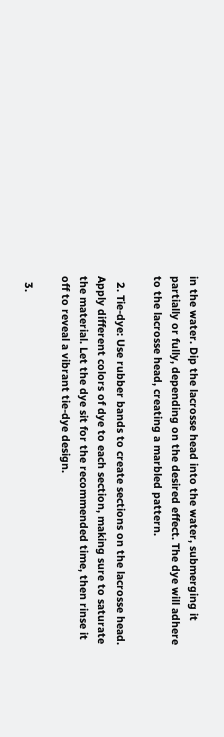in the water. Dip the lacrosse head into the water, submerging it partially or fully, depending on the desired effect. The dye will adhere to the lacrosse head, creating a marbled pattern.

  2. Tie-dye: Use rubber bands to create sections on the lacrosse head. Apply different colors of dye to each section, making sure to saturate the material. Let the dye sit for the recommended time, then rinse it off to reveal a vibrant tie-dye design.

  3.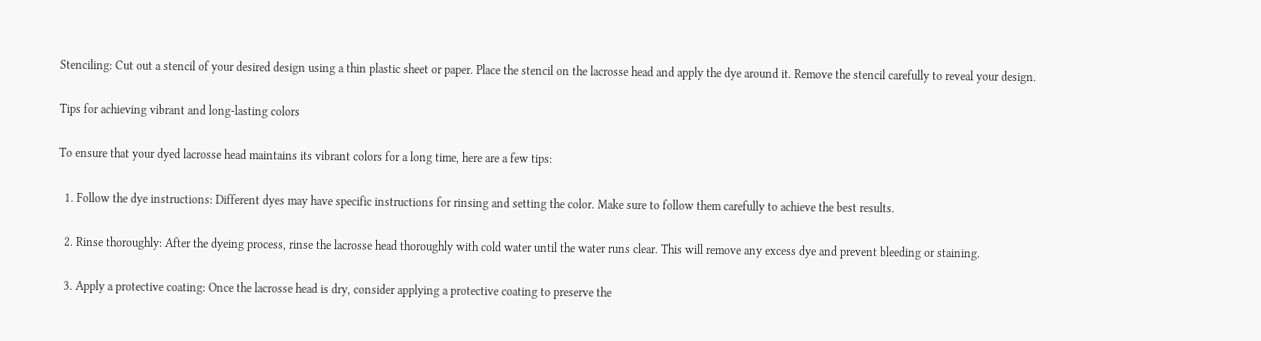Stenciling: Cut out a stencil of your desired design using a thin plastic sheet or paper. Place the stencil on the lacrosse head and apply the dye around it. Remove the stencil carefully to reveal your design.

Tips for achieving vibrant and long-lasting colors

To ensure that your dyed lacrosse head maintains its vibrant colors for a long time, here are a few tips:

  1. Follow the dye instructions: Different dyes may have specific instructions for rinsing and setting the color. Make sure to follow them carefully to achieve the best results.

  2. Rinse thoroughly: After the dyeing process, rinse the lacrosse head thoroughly with cold water until the water runs clear. This will remove any excess dye and prevent bleeding or staining.

  3. Apply a protective coating: Once the lacrosse head is dry, consider applying a protective coating to preserve the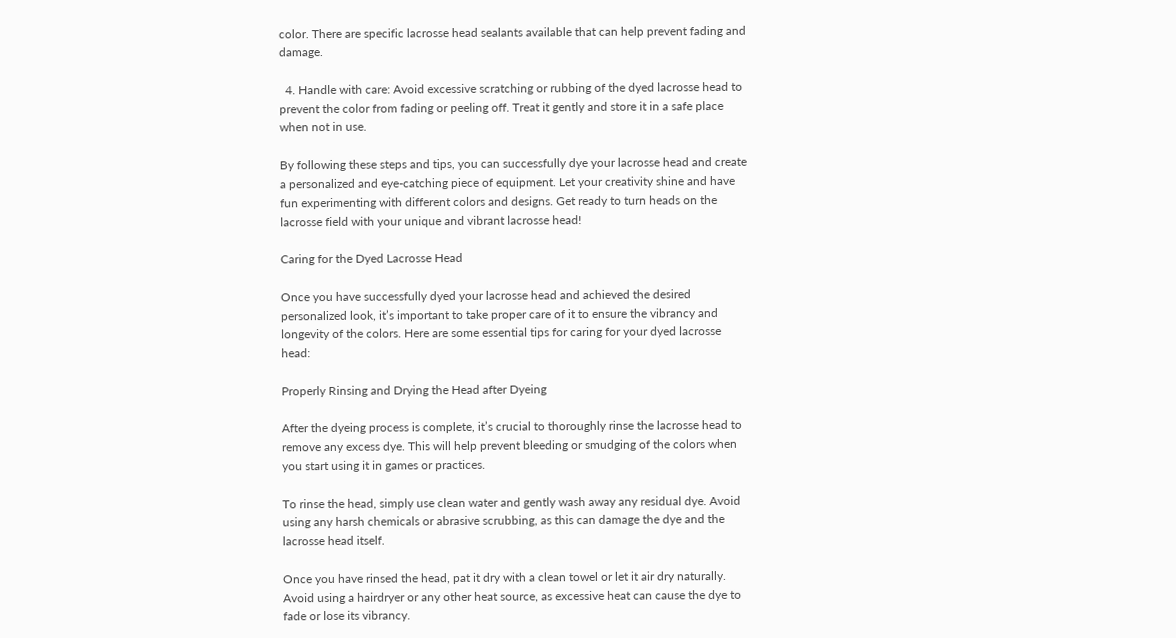color. There are specific lacrosse head sealants available that can help prevent fading and damage.

  4. Handle with care: Avoid excessive scratching or rubbing of the dyed lacrosse head to prevent the color from fading or peeling off. Treat it gently and store it in a safe place when not in use.

By following these steps and tips, you can successfully dye your lacrosse head and create a personalized and eye-catching piece of equipment. Let your creativity shine and have fun experimenting with different colors and designs. Get ready to turn heads on the lacrosse field with your unique and vibrant lacrosse head!

Caring for the Dyed Lacrosse Head

Once you have successfully dyed your lacrosse head and achieved the desired personalized look, it’s important to take proper care of it to ensure the vibrancy and longevity of the colors. Here are some essential tips for caring for your dyed lacrosse head:

Properly Rinsing and Drying the Head after Dyeing

After the dyeing process is complete, it’s crucial to thoroughly rinse the lacrosse head to remove any excess dye. This will help prevent bleeding or smudging of the colors when you start using it in games or practices.

To rinse the head, simply use clean water and gently wash away any residual dye. Avoid using any harsh chemicals or abrasive scrubbing, as this can damage the dye and the lacrosse head itself.

Once you have rinsed the head, pat it dry with a clean towel or let it air dry naturally. Avoid using a hairdryer or any other heat source, as excessive heat can cause the dye to fade or lose its vibrancy.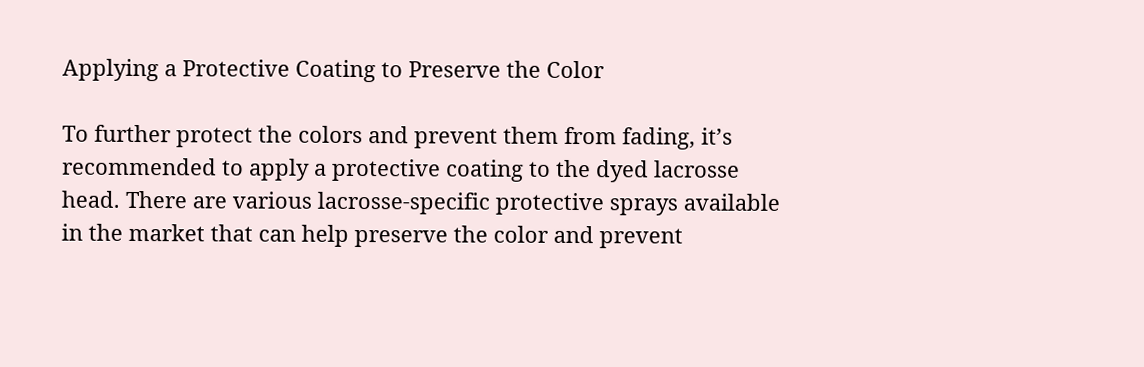Applying a Protective Coating to Preserve the Color

To further protect the colors and prevent them from fading, it’s recommended to apply a protective coating to the dyed lacrosse head. There are various lacrosse-specific protective sprays available in the market that can help preserve the color and prevent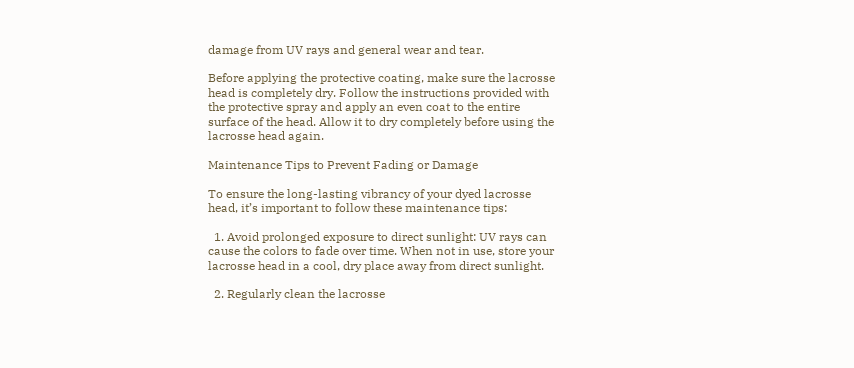damage from UV rays and general wear and tear.

Before applying the protective coating, make sure the lacrosse head is completely dry. Follow the instructions provided with the protective spray and apply an even coat to the entire surface of the head. Allow it to dry completely before using the lacrosse head again.

Maintenance Tips to Prevent Fading or Damage

To ensure the long-lasting vibrancy of your dyed lacrosse head, it’s important to follow these maintenance tips:

  1. Avoid prolonged exposure to direct sunlight: UV rays can cause the colors to fade over time. When not in use, store your lacrosse head in a cool, dry place away from direct sunlight.

  2. Regularly clean the lacrosse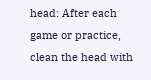head: After each game or practice, clean the head with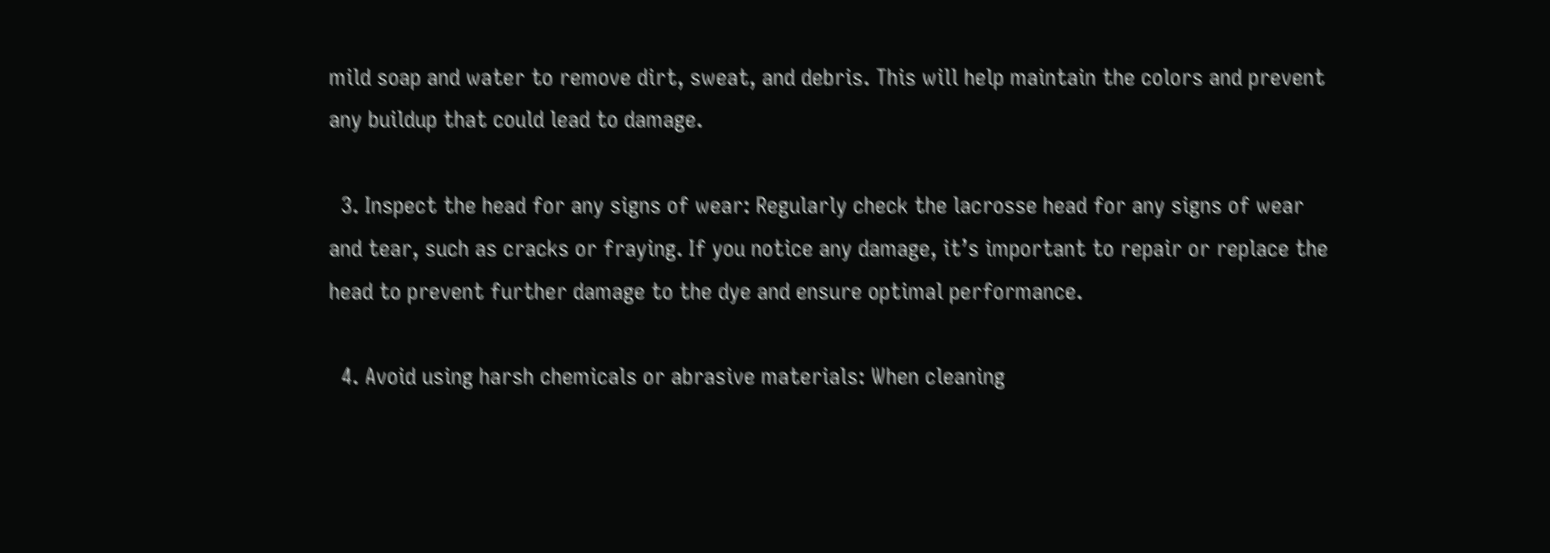mild soap and water to remove dirt, sweat, and debris. This will help maintain the colors and prevent any buildup that could lead to damage.

  3. Inspect the head for any signs of wear: Regularly check the lacrosse head for any signs of wear and tear, such as cracks or fraying. If you notice any damage, it’s important to repair or replace the head to prevent further damage to the dye and ensure optimal performance.

  4. Avoid using harsh chemicals or abrasive materials: When cleaning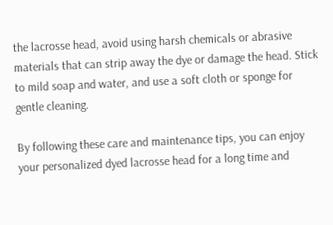the lacrosse head, avoid using harsh chemicals or abrasive materials that can strip away the dye or damage the head. Stick to mild soap and water, and use a soft cloth or sponge for gentle cleaning.

By following these care and maintenance tips, you can enjoy your personalized dyed lacrosse head for a long time and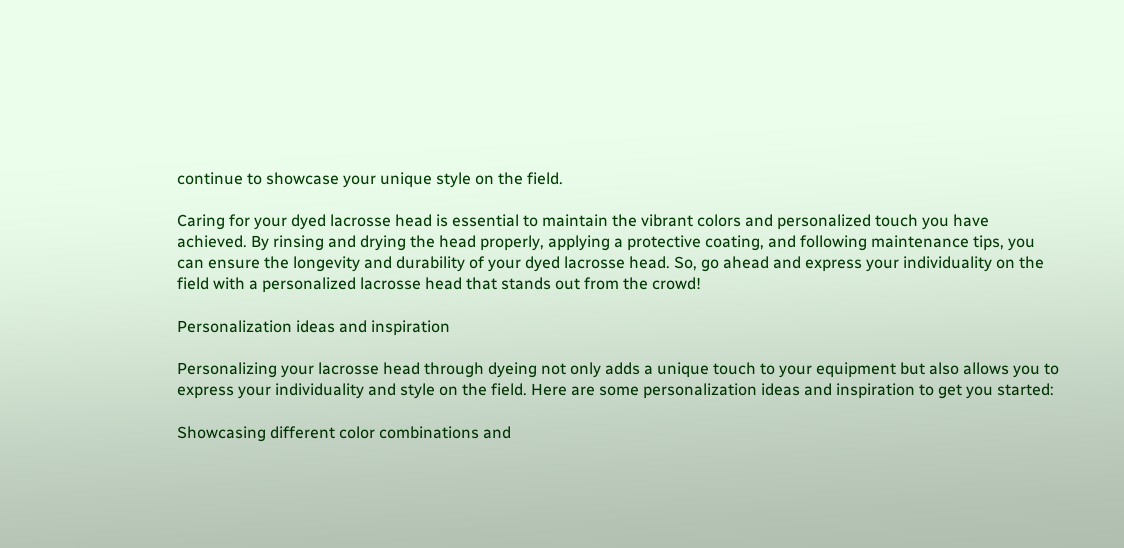continue to showcase your unique style on the field.

Caring for your dyed lacrosse head is essential to maintain the vibrant colors and personalized touch you have achieved. By rinsing and drying the head properly, applying a protective coating, and following maintenance tips, you can ensure the longevity and durability of your dyed lacrosse head. So, go ahead and express your individuality on the field with a personalized lacrosse head that stands out from the crowd!

Personalization ideas and inspiration

Personalizing your lacrosse head through dyeing not only adds a unique touch to your equipment but also allows you to express your individuality and style on the field. Here are some personalization ideas and inspiration to get you started:

Showcasing different color combinations and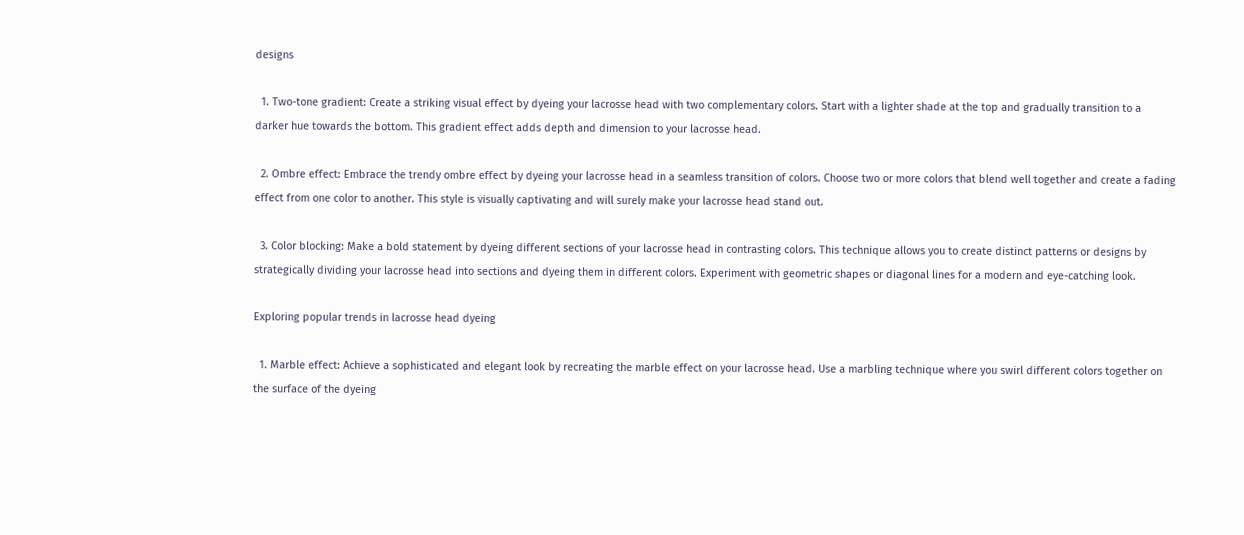designs

  1. Two-tone gradient: Create a striking visual effect by dyeing your lacrosse head with two complementary colors. Start with a lighter shade at the top and gradually transition to a darker hue towards the bottom. This gradient effect adds depth and dimension to your lacrosse head.

  2. Ombre effect: Embrace the trendy ombre effect by dyeing your lacrosse head in a seamless transition of colors. Choose two or more colors that blend well together and create a fading effect from one color to another. This style is visually captivating and will surely make your lacrosse head stand out.

  3. Color blocking: Make a bold statement by dyeing different sections of your lacrosse head in contrasting colors. This technique allows you to create distinct patterns or designs by strategically dividing your lacrosse head into sections and dyeing them in different colors. Experiment with geometric shapes or diagonal lines for a modern and eye-catching look.

Exploring popular trends in lacrosse head dyeing

  1. Marble effect: Achieve a sophisticated and elegant look by recreating the marble effect on your lacrosse head. Use a marbling technique where you swirl different colors together on the surface of the dyeing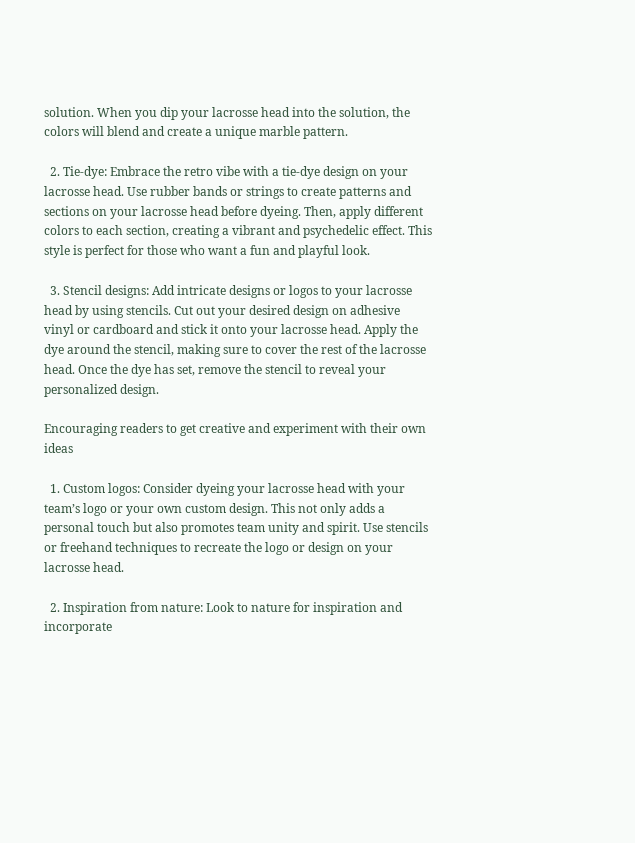solution. When you dip your lacrosse head into the solution, the colors will blend and create a unique marble pattern.

  2. Tie-dye: Embrace the retro vibe with a tie-dye design on your lacrosse head. Use rubber bands or strings to create patterns and sections on your lacrosse head before dyeing. Then, apply different colors to each section, creating a vibrant and psychedelic effect. This style is perfect for those who want a fun and playful look.

  3. Stencil designs: Add intricate designs or logos to your lacrosse head by using stencils. Cut out your desired design on adhesive vinyl or cardboard and stick it onto your lacrosse head. Apply the dye around the stencil, making sure to cover the rest of the lacrosse head. Once the dye has set, remove the stencil to reveal your personalized design.

Encouraging readers to get creative and experiment with their own ideas

  1. Custom logos: Consider dyeing your lacrosse head with your team’s logo or your own custom design. This not only adds a personal touch but also promotes team unity and spirit. Use stencils or freehand techniques to recreate the logo or design on your lacrosse head.

  2. Inspiration from nature: Look to nature for inspiration and incorporate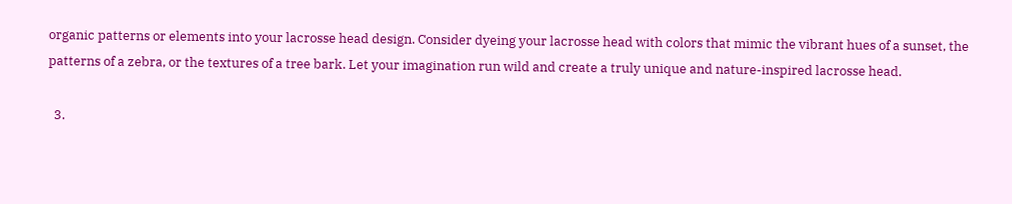organic patterns or elements into your lacrosse head design. Consider dyeing your lacrosse head with colors that mimic the vibrant hues of a sunset, the patterns of a zebra, or the textures of a tree bark. Let your imagination run wild and create a truly unique and nature-inspired lacrosse head.

  3.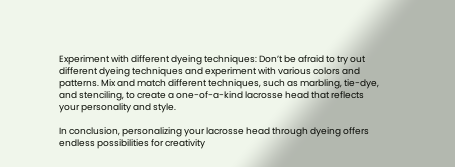Experiment with different dyeing techniques: Don’t be afraid to try out different dyeing techniques and experiment with various colors and patterns. Mix and match different techniques, such as marbling, tie-dye, and stenciling, to create a one-of-a-kind lacrosse head that reflects your personality and style.

In conclusion, personalizing your lacrosse head through dyeing offers endless possibilities for creativity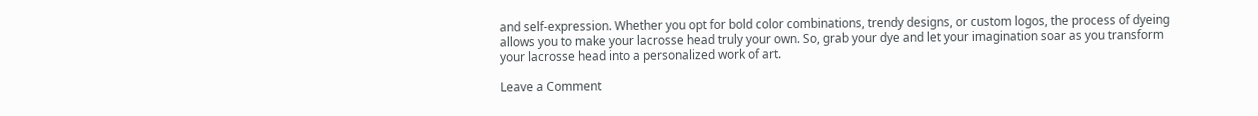and self-expression. Whether you opt for bold color combinations, trendy designs, or custom logos, the process of dyeing allows you to make your lacrosse head truly your own. So, grab your dye and let your imagination soar as you transform your lacrosse head into a personalized work of art.

Leave a Comment